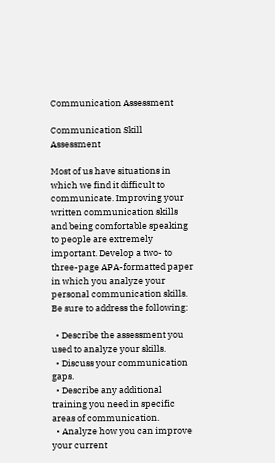Communication Assessment

Communication Skill Assessment

Most of us have situations in which we find it difficult to communicate. Improving your written communication skills and being comfortable speaking to people are extremely important. Develop a two- to three-page APA-formatted paper in which you analyze your personal communication skills. Be sure to address the following:

  • Describe the assessment you used to analyze your skills.
  • Discuss your communication gaps.
  • Describe any additional training you need in specific areas of communication.
  • Analyze how you can improve your current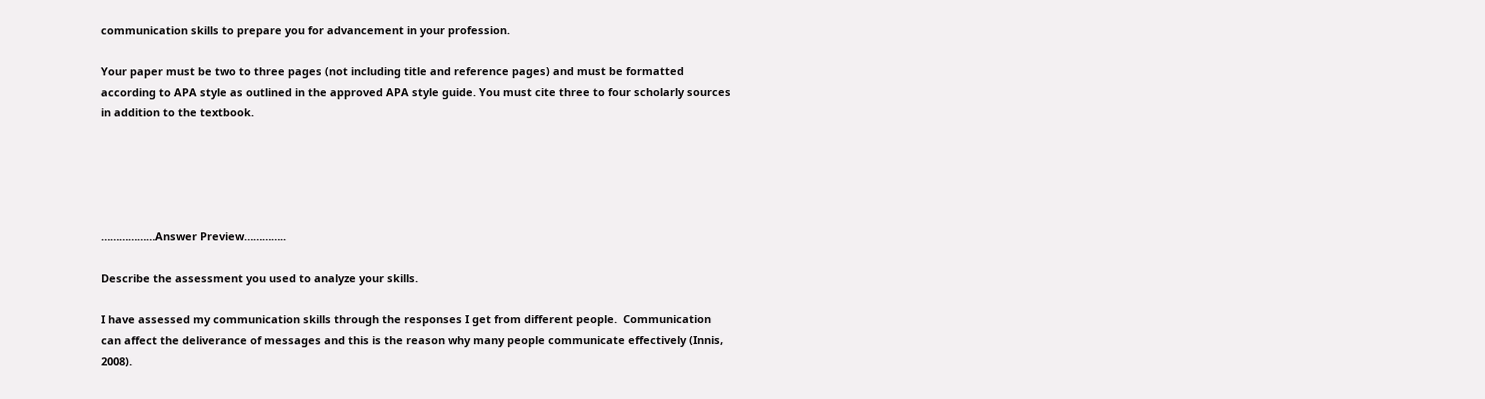communication skills to prepare you for advancement in your profession.

Your paper must be two to three pages (not including title and reference pages) and must be formatted according to APA style as outlined in the approved APA style guide. You must cite three to four scholarly sources in addition to the textbook.





………………Answer Preview…………..

Describe the assessment you used to analyze your skills.

I have assessed my communication skills through the responses I get from different people.  Communication can affect the deliverance of messages and this is the reason why many people communicate effectively (Innis, 2008).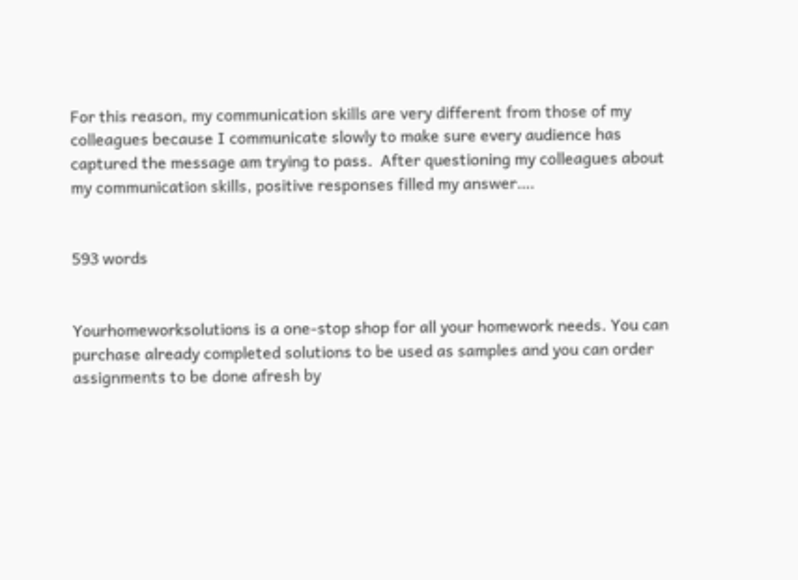For this reason, my communication skills are very different from those of my colleagues because I communicate slowly to make sure every audience has captured the message am trying to pass.  After questioning my colleagues about my communication skills, positive responses filled my answer….


593 words


Yourhomeworksolutions is a one-stop shop for all your homework needs. You can purchase already completed solutions to be used as samples and you can order assignments to be done afresh by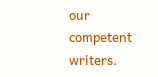our competent writers.